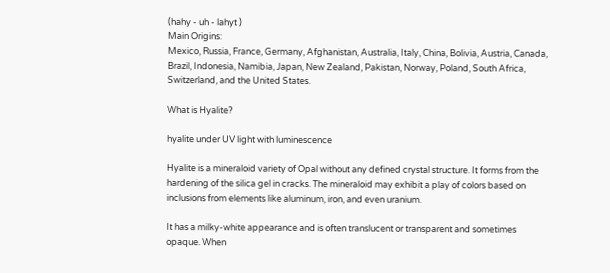(hahy - uh - lahyt )
Main Origins:
Mexico, Russia, France, Germany, Afghanistan, Australia, Italy, China, Bolivia, Austria, Canada, Brazil, Indonesia, Namibia, Japan, New Zealand, Pakistan, Norway, Poland, South Africa, Switzerland, and the United States.

What is Hyalite?

hyalite under UV light with luminescence

Hyalite is a mineraloid variety of Opal without any defined crystal structure. It forms from the hardening of the silica gel in cracks. The mineraloid may exhibit a play of colors based on inclusions from elements like aluminum, iron, and even uranium.

It has a milky-white appearance and is often translucent or transparent and sometimes opaque. When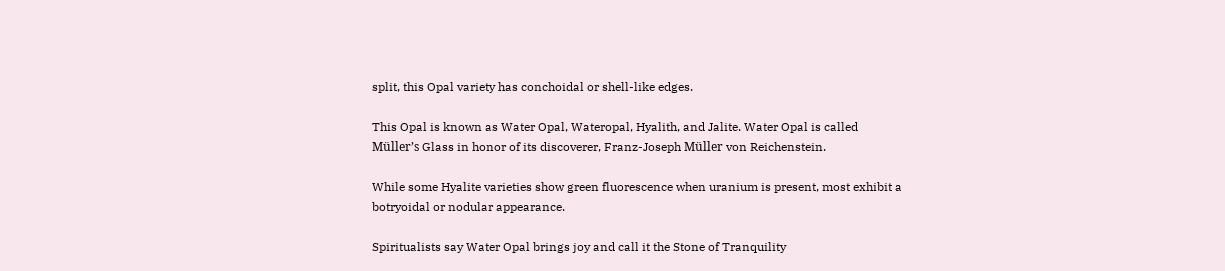split, this Opal variety has conchoidal or shell-like edges.

This Opal is known as Water Opal, Wateropal, Hyalith, and Jalite. Water Opal is called Müller’s Glass in honor of its discoverer, Franz-Joseph Müller von Reichenstein.

While some Hyalite varieties show green fluorescence when uranium is present, most exhibit a botryoidal or nodular appearance.

Spiritualists say Water Opal brings joy and call it the Stone of Tranquility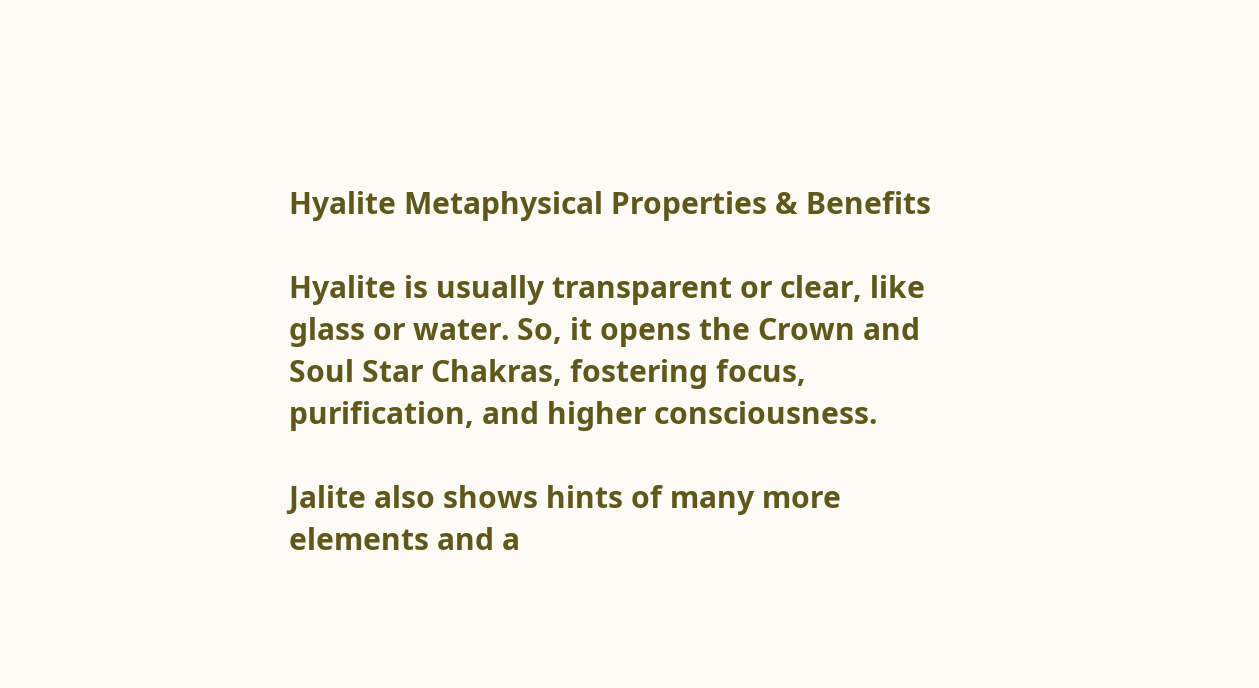Hyalite Metaphysical Properties & Benefits

Hyalite is usually transparent or clear, like glass or water. So, it opens the Crown and Soul Star Chakras, fostering focus, purification, and higher consciousness.

Jalite also shows hints of many more elements and a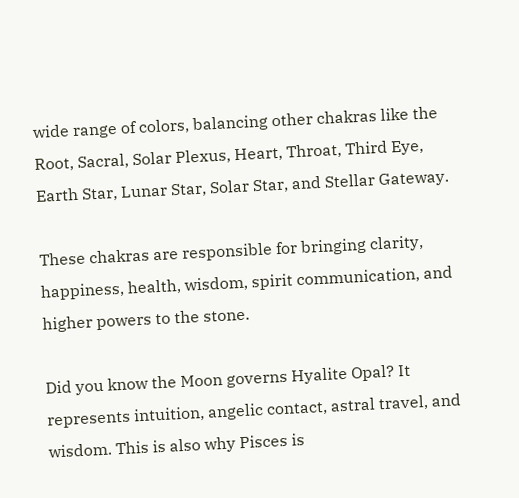wide range of colors, balancing other chakras like the Root, Sacral, Solar Plexus, Heart, Throat, Third Eye, Earth Star, Lunar Star, Solar Star, and Stellar Gateway.

These chakras are responsible for bringing clarity, happiness, health, wisdom, spirit communication, and higher powers to the stone.

Did you know the Moon governs Hyalite Opal? It represents intuition, angelic contact, astral travel, and wisdom. This is also why Pisces is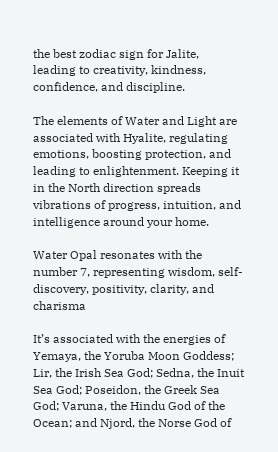the best zodiac sign for Jalite, leading to creativity, kindness, confidence, and discipline.

The elements of Water and Light are associated with Hyalite, regulating emotions, boosting protection, and leading to enlightenment. Keeping it in the North direction spreads vibrations of progress, intuition, and intelligence around your home.

Water Opal resonates with the number 7, representing wisdom, self-discovery, positivity, clarity, and charisma

It’s associated with the energies of Yemaya, the Yoruba Moon Goddess; Lir, the Irish Sea God; Sedna, the Inuit Sea God; Poseidon, the Greek Sea God; Varuna, the Hindu God of the Ocean; and Njord, the Norse God of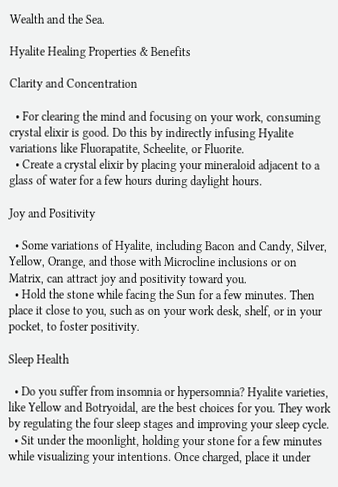Wealth and the Sea.

Hyalite Healing Properties & Benefits

Clarity and Concentration

  • For clearing the mind and focusing on your work, consuming crystal elixir is good. Do this by indirectly infusing Hyalite variations like Fluorapatite, Scheelite, or Fluorite.
  • Create a crystal elixir by placing your mineraloid adjacent to a glass of water for a few hours during daylight hours.

Joy and Positivity

  • Some variations of Hyalite, including Bacon and Candy, Silver, Yellow, Orange, and those with Microcline inclusions or on Matrix, can attract joy and positivity toward you.
  • Hold the stone while facing the Sun for a few minutes. Then place it close to you, such as on your work desk, shelf, or in your pocket, to foster positivity.

Sleep Health

  • Do you suffer from insomnia or hypersomnia? Hyalite varieties, like Yellow and Botryoidal, are the best choices for you. They work by regulating the four sleep stages and improving your sleep cycle.
  • Sit under the moonlight, holding your stone for a few minutes while visualizing your intentions. Once charged, place it under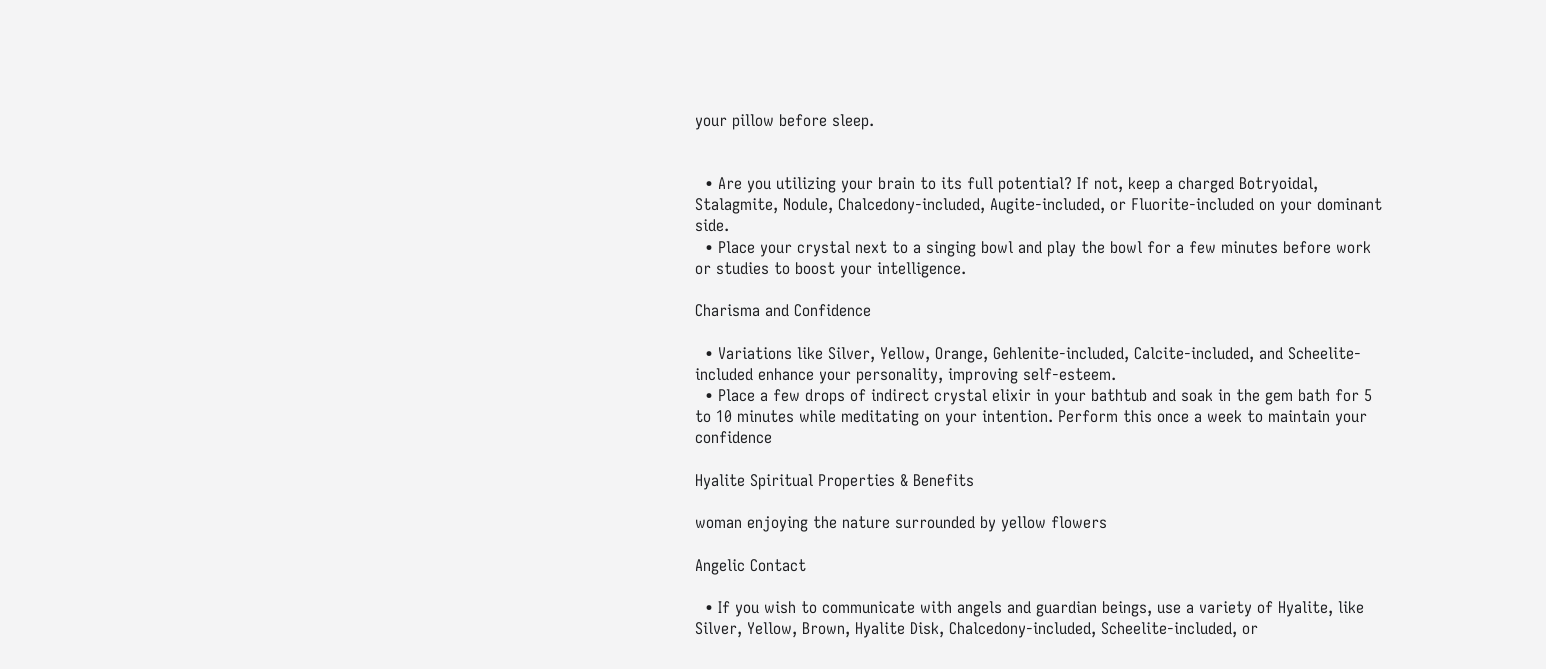your pillow before sleep.


  • Are you utilizing your brain to its full potential? If not, keep a charged Botryoidal, Stalagmite, Nodule, Chalcedony-included, Augite-included, or Fluorite-included on your dominant side.
  • Place your crystal next to a singing bowl and play the bowl for a few minutes before work or studies to boost your intelligence.

Charisma and Confidence

  • Variations like Silver, Yellow, Orange, Gehlenite-included, Calcite-included, and Scheelite-included enhance your personality, improving self-esteem.
  • Place a few drops of indirect crystal elixir in your bathtub and soak in the gem bath for 5 to 10 minutes while meditating on your intention. Perform this once a week to maintain your confidence

Hyalite Spiritual Properties & Benefits

woman enjoying the nature surrounded by yellow flowers

Angelic Contact

  • If you wish to communicate with angels and guardian beings, use a variety of Hyalite, like Silver, Yellow, Brown, Hyalite Disk, Chalcedony-included, Scheelite-included, or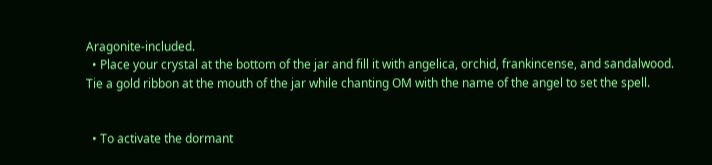Aragonite-included.
  • Place your crystal at the bottom of the jar and fill it with angelica, orchid, frankincense, and sandalwood. Tie a gold ribbon at the mouth of the jar while chanting OM with the name of the angel to set the spell.


  • To activate the dormant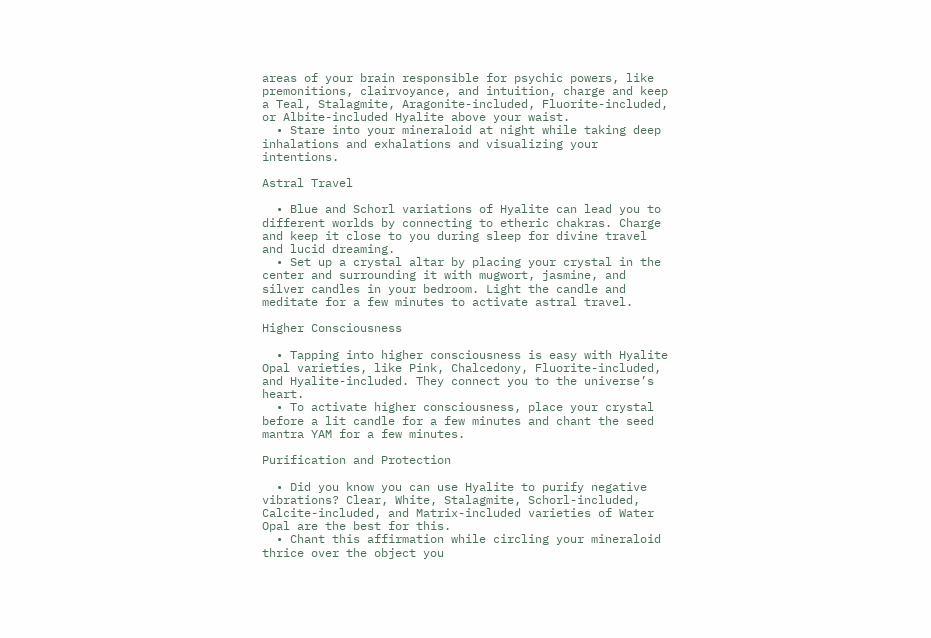areas of your brain responsible for psychic powers, like premonitions, clairvoyance, and intuition, charge and keep a Teal, Stalagmite, Aragonite-included, Fluorite-included, or Albite-included Hyalite above your waist.
  • Stare into your mineraloid at night while taking deep inhalations and exhalations and visualizing your intentions.

Astral Travel

  • Blue and Schorl variations of Hyalite can lead you to different worlds by connecting to etheric chakras. Charge and keep it close to you during sleep for divine travel and lucid dreaming.
  • Set up a crystal altar by placing your crystal in the center and surrounding it with mugwort, jasmine, and silver candles in your bedroom. Light the candle and meditate for a few minutes to activate astral travel.

Higher Consciousness

  • Tapping into higher consciousness is easy with Hyalite Opal varieties, like Pink, Chalcedony, Fluorite-included, and Hyalite-included. They connect you to the universe’s heart.
  • To activate higher consciousness, place your crystal before a lit candle for a few minutes and chant the seed mantra YAM for a few minutes.

Purification and Protection

  • Did you know you can use Hyalite to purify negative vibrations? Clear, White, Stalagmite, Schorl-included, Calcite-included, and Matrix-included varieties of Water Opal are the best for this.
  • Chant this affirmation while circling your mineraloid thrice over the object you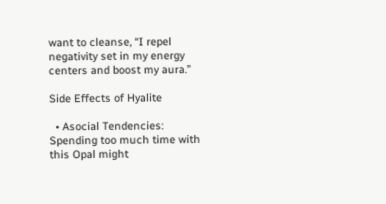want to cleanse, “I repel negativity set in my energy centers and boost my aura.”

Side Effects of Hyalite

  • Asocial Tendencies: Spending too much time with this Opal might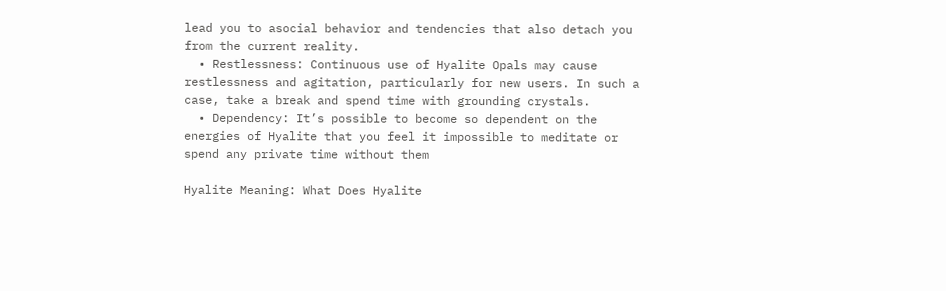lead you to asocial behavior and tendencies that also detach you from the current reality.
  • Restlessness: Continuous use of Hyalite Opals may cause restlessness and agitation, particularly for new users. In such a case, take a break and spend time with grounding crystals.
  • Dependency: It’s possible to become so dependent on the energies of Hyalite that you feel it impossible to meditate or spend any private time without them

Hyalite Meaning: What Does Hyalite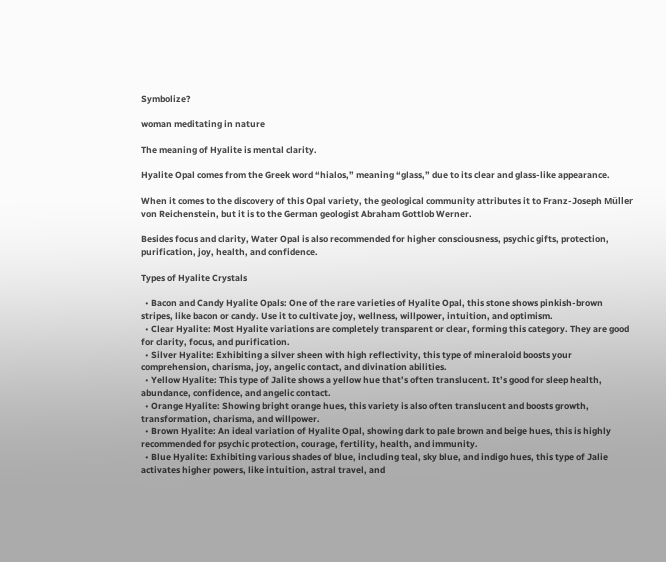Symbolize?

woman meditating in nature

The meaning of Hyalite is mental clarity.

Hyalite Opal comes from the Greek word “hialos,” meaning “glass,” due to its clear and glass-like appearance.

When it comes to the discovery of this Opal variety, the geological community attributes it to Franz-Joseph Müller von Reichenstein, but it is to the German geologist Abraham Gottlob Werner.

Besides focus and clarity, Water Opal is also recommended for higher consciousness, psychic gifts, protection, purification, joy, health, and confidence.

Types of Hyalite Crystals

  • Bacon and Candy Hyalite Opals: One of the rare varieties of Hyalite Opal, this stone shows pinkish-brown stripes, like bacon or candy. Use it to cultivate joy, wellness, willpower, intuition, and optimism.
  • Clear Hyalite: Most Hyalite variations are completely transparent or clear, forming this category. They are good for clarity, focus, and purification.
  • Silver Hyalite: Exhibiting a silver sheen with high reflectivity, this type of mineraloid boosts your comprehension, charisma, joy, angelic contact, and divination abilities.
  • Yellow Hyalite: This type of Jalite shows a yellow hue that’s often translucent. It’s good for sleep health, abundance, confidence, and angelic contact.
  • Orange Hyalite: Showing bright orange hues, this variety is also often translucent and boosts growth, transformation, charisma, and willpower.
  • Brown Hyalite: An ideal variation of Hyalite Opal, showing dark to pale brown and beige hues, this is highly recommended for psychic protection, courage, fertility, health, and immunity.
  • Blue Hyalite: Exhibiting various shades of blue, including teal, sky blue, and indigo hues, this type of Jalie activates higher powers, like intuition, astral travel, and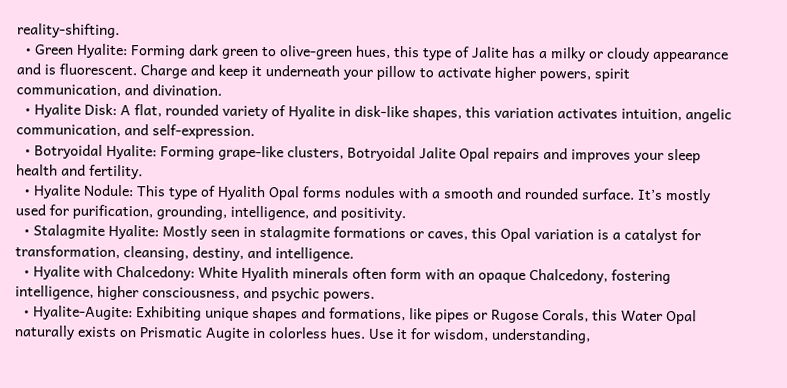reality-shifting.
  • Green Hyalite: Forming dark green to olive-green hues, this type of Jalite has a milky or cloudy appearance and is fluorescent. Charge and keep it underneath your pillow to activate higher powers, spirit communication, and divination.
  • Hyalite Disk: A flat, rounded variety of Hyalite in disk-like shapes, this variation activates intuition, angelic communication, and self-expression.
  • Botryoidal Hyalite: Forming grape-like clusters, Botryoidal Jalite Opal repairs and improves your sleep health and fertility.
  • Hyalite Nodule: This type of Hyalith Opal forms nodules with a smooth and rounded surface. It’s mostly used for purification, grounding, intelligence, and positivity.
  • Stalagmite Hyalite: Mostly seen in stalagmite formations or caves, this Opal variation is a catalyst for transformation, cleansing, destiny, and intelligence.
  • Hyalite with Chalcedony: White Hyalith minerals often form with an opaque Chalcedony, fostering intelligence, higher consciousness, and psychic powers.
  • Hyalite-Augite: Exhibiting unique shapes and formations, like pipes or Rugose Corals, this Water Opal naturally exists on Prismatic Augite in colorless hues. Use it for wisdom, understanding,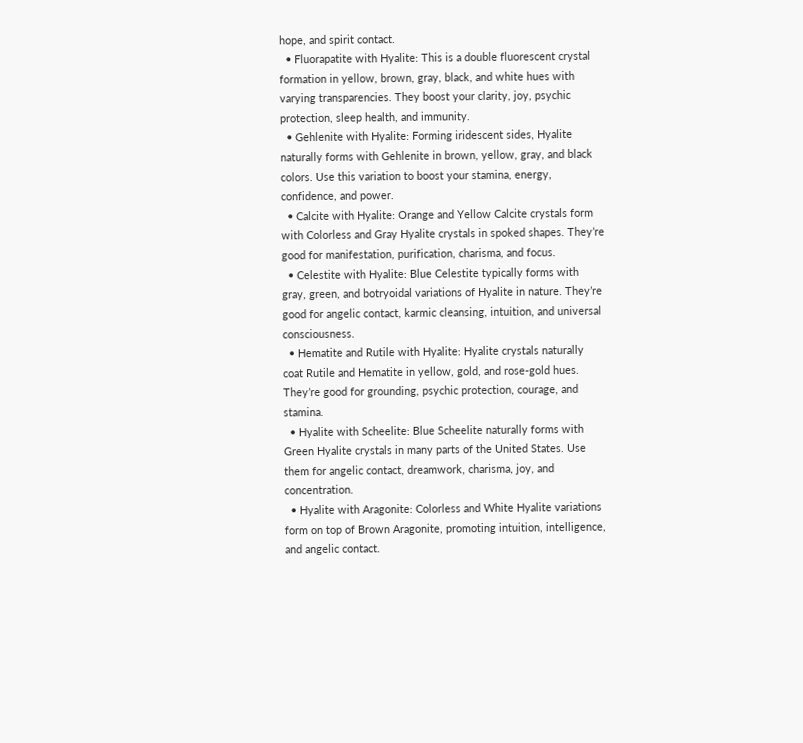hope, and spirit contact.
  • Fluorapatite with Hyalite: This is a double fluorescent crystal formation in yellow, brown, gray, black, and white hues with varying transparencies. They boost your clarity, joy, psychic protection, sleep health, and immunity.
  • Gehlenite with Hyalite: Forming iridescent sides, Hyalite naturally forms with Gehlenite in brown, yellow, gray, and black colors. Use this variation to boost your stamina, energy, confidence, and power.
  • Calcite with Hyalite: Orange and Yellow Calcite crystals form with Colorless and Gray Hyalite crystals in spoked shapes. They’re good for manifestation, purification, charisma, and focus.
  • Celestite with Hyalite: Blue Celestite typically forms with gray, green, and botryoidal variations of Hyalite in nature. They’re good for angelic contact, karmic cleansing, intuition, and universal consciousness.
  • Hematite and Rutile with Hyalite: Hyalite crystals naturally coat Rutile and Hematite in yellow, gold, and rose-gold hues. They’re good for grounding, psychic protection, courage, and stamina.
  • Hyalite with Scheelite: Blue Scheelite naturally forms with Green Hyalite crystals in many parts of the United States. Use them for angelic contact, dreamwork, charisma, joy, and concentration.
  • Hyalite with Aragonite: Colorless and White Hyalite variations form on top of Brown Aragonite, promoting intuition, intelligence, and angelic contact.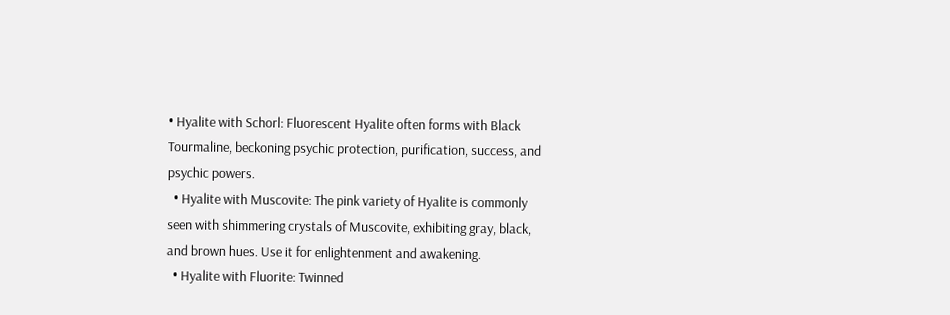• Hyalite with Schorl: Fluorescent Hyalite often forms with Black Tourmaline, beckoning psychic protection, purification, success, and psychic powers.
  • Hyalite with Muscovite: The pink variety of Hyalite is commonly seen with shimmering crystals of Muscovite, exhibiting gray, black, and brown hues. Use it for enlightenment and awakening.
  • Hyalite with Fluorite: Twinned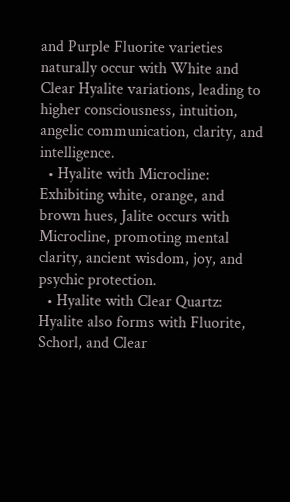and Purple Fluorite varieties naturally occur with White and Clear Hyalite variations, leading to higher consciousness, intuition, angelic communication, clarity, and intelligence.
  • Hyalite with Microcline: Exhibiting white, orange, and brown hues, Jalite occurs with Microcline, promoting mental clarity, ancient wisdom, joy, and psychic protection.
  • Hyalite with Clear Quartz: Hyalite also forms with Fluorite, Schorl, and Clear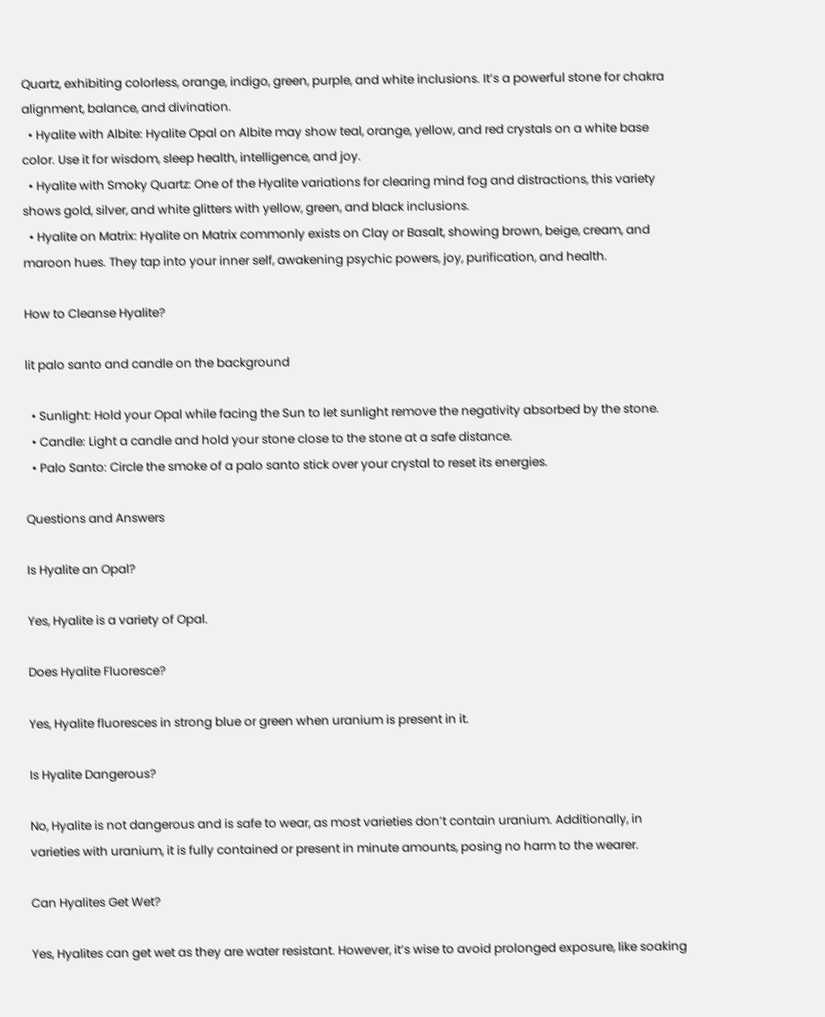Quartz, exhibiting colorless, orange, indigo, green, purple, and white inclusions. It’s a powerful stone for chakra alignment, balance, and divination.
  • Hyalite with Albite: Hyalite Opal on Albite may show teal, orange, yellow, and red crystals on a white base color. Use it for wisdom, sleep health, intelligence, and joy.
  • Hyalite with Smoky Quartz: One of the Hyalite variations for clearing mind fog and distractions, this variety shows gold, silver, and white glitters with yellow, green, and black inclusions.
  • Hyalite on Matrix: Hyalite on Matrix commonly exists on Clay or Basalt, showing brown, beige, cream, and maroon hues. They tap into your inner self, awakening psychic powers, joy, purification, and health.

How to Cleanse Hyalite?

lit palo santo and candle on the background

  • Sunlight: Hold your Opal while facing the Sun to let sunlight remove the negativity absorbed by the stone.
  • Candle: Light a candle and hold your stone close to the stone at a safe distance.
  • Palo Santo: Circle the smoke of a palo santo stick over your crystal to reset its energies.

Questions and Answers

Is Hyalite an Opal?

Yes, Hyalite is a variety of Opal.

Does Hyalite Fluoresce?

Yes, Hyalite fluoresces in strong blue or green when uranium is present in it.

Is Hyalite Dangerous?

No, Hyalite is not dangerous and is safe to wear, as most varieties don’t contain uranium. Additionally, in varieties with uranium, it is fully contained or present in minute amounts, posing no harm to the wearer.

Can Hyalites Get Wet?

Yes, Hyalites can get wet as they are water resistant. However, it’s wise to avoid prolonged exposure, like soaking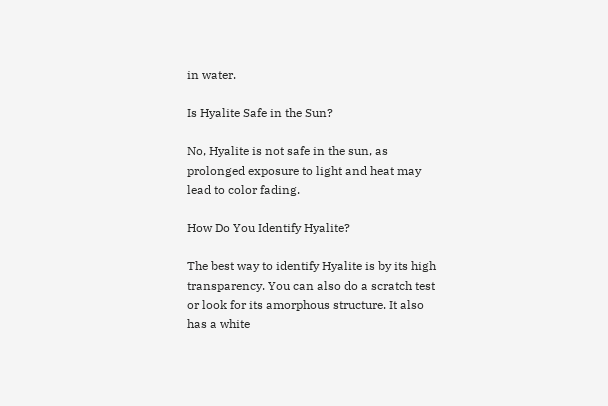in water.

Is Hyalite Safe in the Sun?

No, Hyalite is not safe in the sun, as prolonged exposure to light and heat may lead to color fading.

How Do You Identify Hyalite?

The best way to identify Hyalite is by its high transparency. You can also do a scratch test or look for its amorphous structure. It also has a white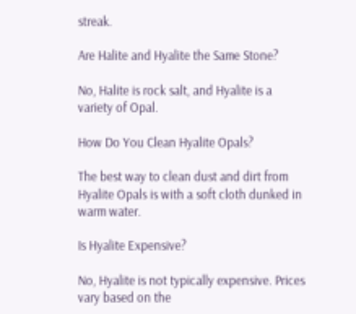streak.

Are Halite and Hyalite the Same Stone?

No, Halite is rock salt, and Hyalite is a variety of Opal.

How Do You Clean Hyalite Opals?

The best way to clean dust and dirt from Hyalite Opals is with a soft cloth dunked in warm water.

Is Hyalite Expensive?

No, Hyalite is not typically expensive. Prices vary based on the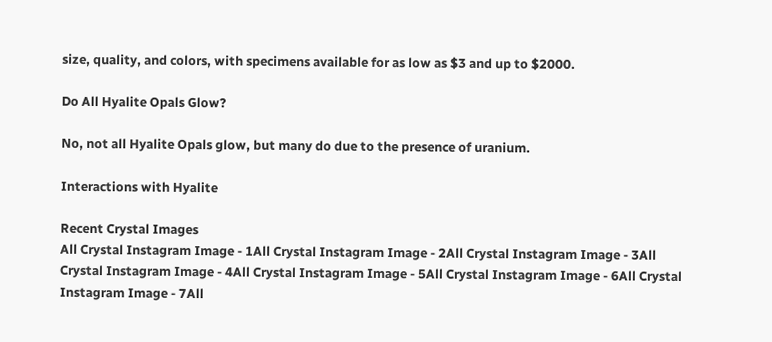size, quality, and colors, with specimens available for as low as $3 and up to $2000.

Do All Hyalite Opals Glow?

No, not all Hyalite Opals glow, but many do due to the presence of uranium.

Interactions with Hyalite

Recent Crystal Images
All Crystal Instagram Image - 1All Crystal Instagram Image - 2All Crystal Instagram Image - 3All Crystal Instagram Image - 4All Crystal Instagram Image - 5All Crystal Instagram Image - 6All Crystal Instagram Image - 7All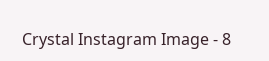Crystal Instagram Image - 8